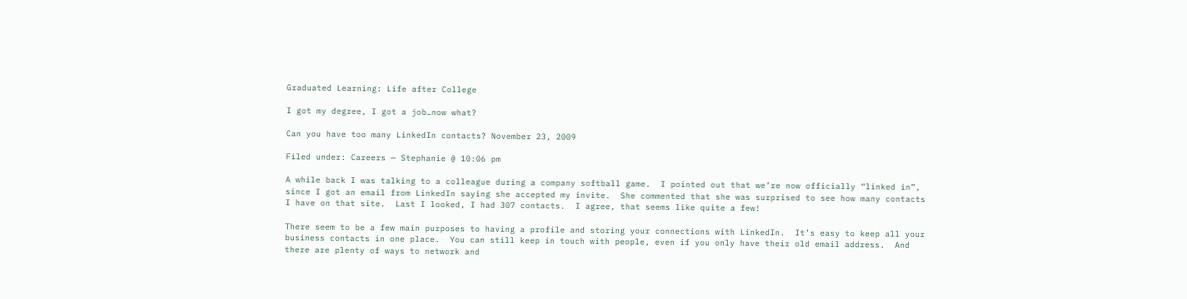Graduated Learning: Life after College

I got my degree, I got a job…now what?

Can you have too many LinkedIn contacts? November 23, 2009

Filed under: Careers — Stephanie @ 10:06 pm

A while back I was talking to a colleague during a company softball game.  I pointed out that we’re now officially “linked in”, since I got an email from LinkedIn saying she accepted my invite.  She commented that she was surprised to see how many contacts I have on that site.  Last I looked, I had 307 contacts.  I agree, that seems like quite a few!

There seem to be a few main purposes to having a profile and storing your connections with LinkedIn.  It’s easy to keep all your business contacts in one place.  You can still keep in touch with people, even if you only have their old email address.  And there are plenty of ways to network and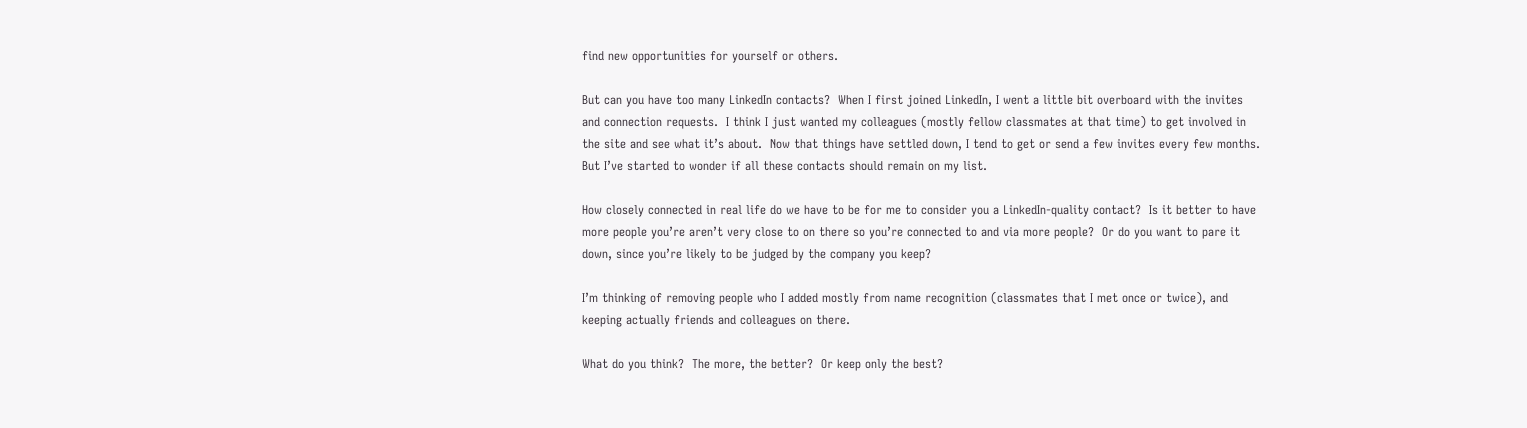find new opportunities for yourself or others.

But can you have too many LinkedIn contacts?  When I first joined LinkedIn, I went a little bit overboard with the invites and connection requests.  I think I just wanted my colleagues (mostly fellow classmates at that time) to get involved in the site and see what it’s about.  Now that things have settled down, I tend to get or send a few invites every few months.  But I’ve started to wonder if all these contacts should remain on my list.

How closely connected in real life do we have to be for me to consider you a LinkedIn-quality contact?  Is it better to have more people you’re aren’t very close to on there so you’re connected to and via more people?  Or do you want to pare it down, since you’re likely to be judged by the company you keep?

I’m thinking of removing people who I added mostly from name recognition (classmates that I met once or twice), and keeping actually friends and colleagues on there.

What do you think?  The more, the better?  Or keep only the best?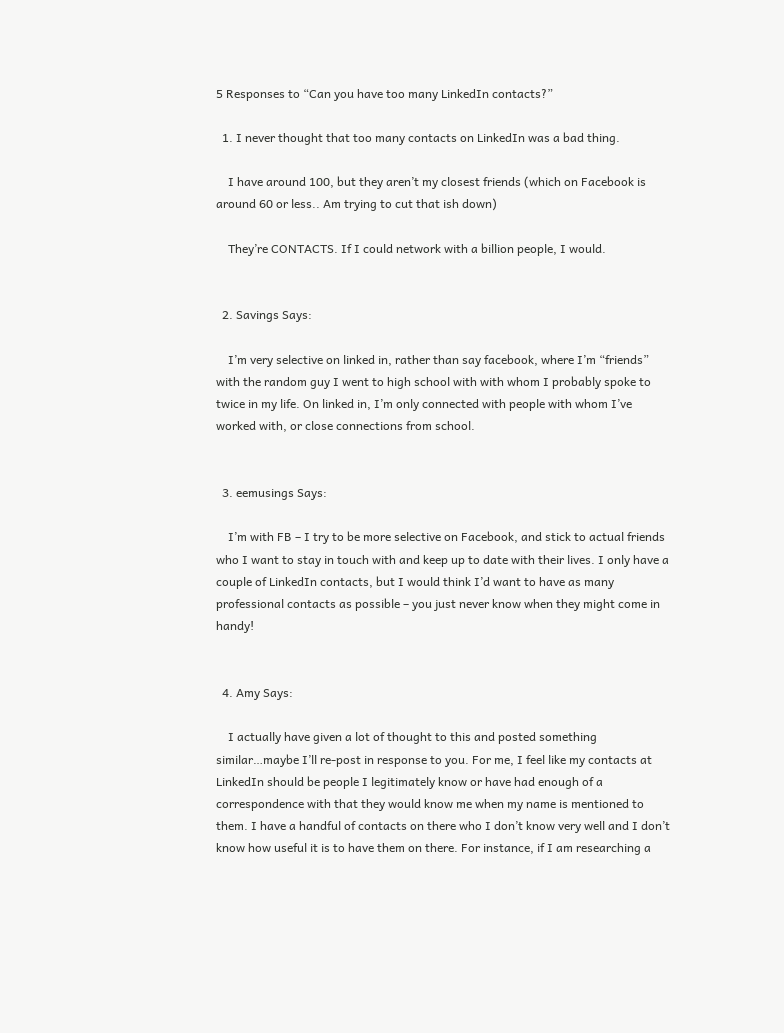5 Responses to “Can you have too many LinkedIn contacts?”

  1. I never thought that too many contacts on LinkedIn was a bad thing.

    I have around 100, but they aren’t my closest friends (which on Facebook is around 60 or less.. Am trying to cut that ish down)

    They’re CONTACTS. If I could network with a billion people, I would.


  2. Savings Says:

    I’m very selective on linked in, rather than say facebook, where I’m “friends” with the random guy I went to high school with with whom I probably spoke to twice in my life. On linked in, I’m only connected with people with whom I’ve worked with, or close connections from school.


  3. eemusings Says:

    I’m with FB – I try to be more selective on Facebook, and stick to actual friends who I want to stay in touch with and keep up to date with their lives. I only have a couple of LinkedIn contacts, but I would think I’d want to have as many professional contacts as possible – you just never know when they might come in handy!


  4. Amy Says:

    I actually have given a lot of thought to this and posted something similar…maybe I’ll re-post in response to you. For me, I feel like my contacts at LinkedIn should be people I legitimately know or have had enough of a correspondence with that they would know me when my name is mentioned to them. I have a handful of contacts on there who I don’t know very well and I don’t know how useful it is to have them on there. For instance, if I am researching a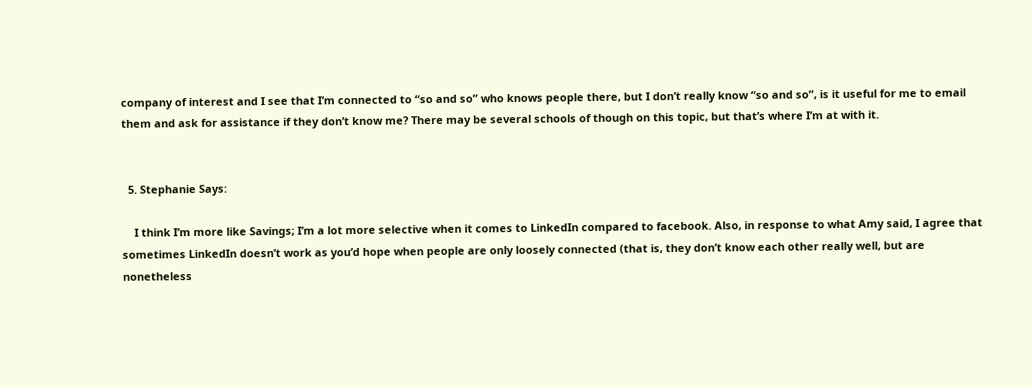company of interest and I see that I’m connected to “so and so” who knows people there, but I don’t really know “so and so”, is it useful for me to email them and ask for assistance if they don’t know me? There may be several schools of though on this topic, but that’s where I’m at with it.


  5. Stephanie Says:

    I think I’m more like Savings; I’m a lot more selective when it comes to LinkedIn compared to facebook. Also, in response to what Amy said, I agree that sometimes LinkedIn doesn’t work as you’d hope when people are only loosely connected (that is, they don’t know each other really well, but are nonetheless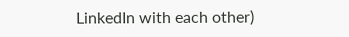LinkedIn with each other)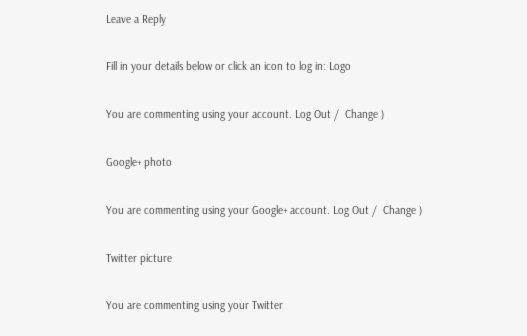Leave a Reply

Fill in your details below or click an icon to log in: Logo

You are commenting using your account. Log Out /  Change )

Google+ photo

You are commenting using your Google+ account. Log Out /  Change )

Twitter picture

You are commenting using your Twitter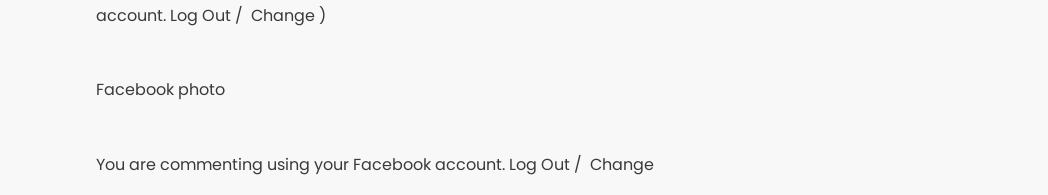account. Log Out /  Change )

Facebook photo

You are commenting using your Facebook account. Log Out /  Change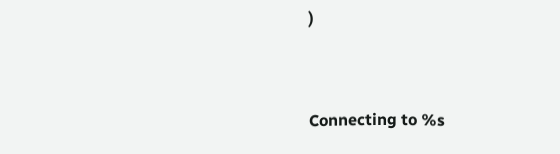)


Connecting to %s